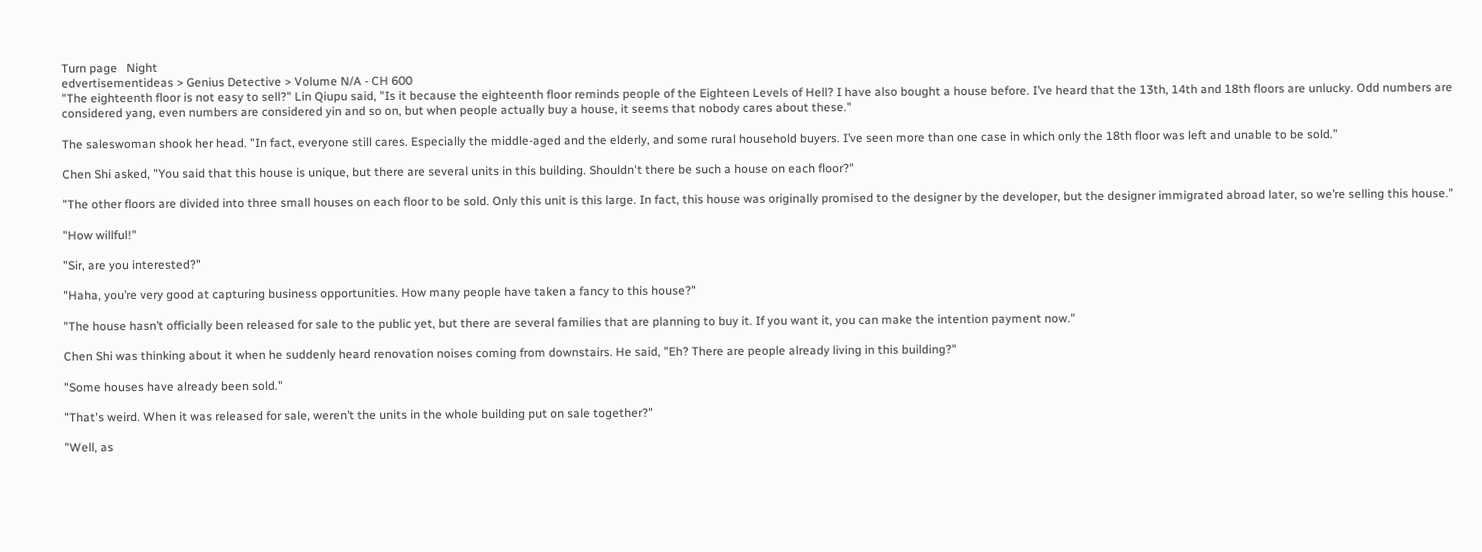Turn page   Night
edvertisementideas > Genius Detective > Volume N/A - CH 600
"The eighteenth floor is not easy to sell?" Lin Qiupu said, "Is it because the eighteenth floor reminds people of the Eighteen Levels of Hell? I have also bought a house before. I’ve heard that the 13th, 14th and 18th floors are unlucky. Odd numbers are considered yang, even numbers are considered yin and so on, but when people actually buy a house, it seems that nobody cares about these."

The saleswoman shook her head. "In fact, everyone still cares. Especially the middle-aged and the elderly, and some rural household buyers. I’ve seen more than one case in which only the 18th floor was left and unable to be sold.”

Chen Shi asked, "You said that this house is unique, but there are several units in this building. Shouldn't there be such a house on each floor?"

"The other floors are divided into three small houses on each floor to be sold. Only this unit is this large. In fact, this house was originally promised to the designer by the developer, but the designer immigrated abroad later, so we’re selling this house."

"How willful!"

"Sir, are you interested?"

"Haha, you’re very good at capturing business opportunities. How many people have taken a fancy to this house?"

"The house hasn’t officially been released for sale to the public yet, but there are several families that are planning to buy it. If you want it, you can make the intention payment now."

Chen Shi was thinking about it when he suddenly heard renovation noises coming from downstairs. He said, "Eh? There are people already living in this building?"

"Some houses have already been sold."

"That's weird. When it was released for sale, weren’t the units in the whole building put on sale together?"

"Well, as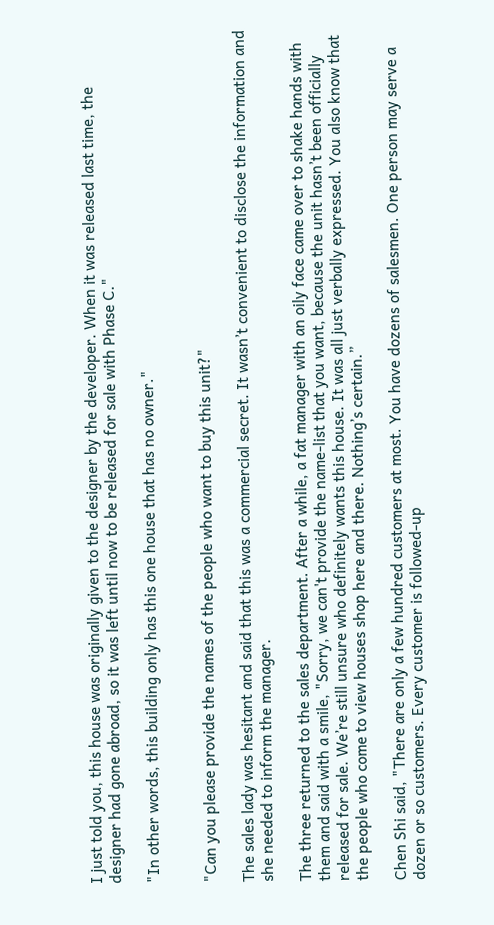I just told you, this house was originally given to the designer by the developer. When it was released last time, the designer had gone abroad, so it was left until now to be released for sale with Phase C."

"In other words, this building only has this one house that has no owner."


"Can you please provide the names of the people who want to buy this unit?"

The sales lady was hesitant and said that this was a commercial secret. It wasn’t convenient to disclose the information and she needed to inform the manager.

The three returned to the sales department. After a while, a fat manager with an oily face came over to shake hands with them and said with a smile, "Sorry, we can't provide the name-list that you want, because the unit hasn’t been officially released for sale. We’re still unsure who definitely wants this house. It was all just verbally expressed. You also know that the people who come to view houses shop here and there. Nothing’s certain.”

Chen Shi said, "There are only a few hundred customers at most. You have dozens of salesmen. One person may serve a dozen or so customers. Every customer is followed-up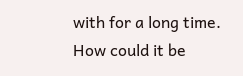with for a long time. How could it be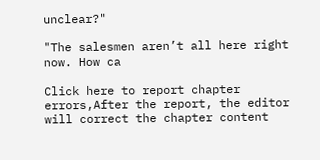unclear?"

"The salesmen aren’t all here right now. How ca

Click here to report chapter errors,After the report, the editor will correct the chapter content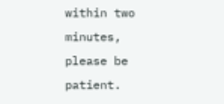within two minutes, please be patient.